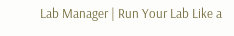Lab Manager | Run Your Lab Like a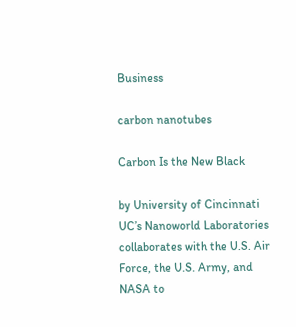Business

carbon nanotubes

Carbon Is the New Black

by University of Cincinnati
UC’s Nanoworld Laboratories collaborates with the U.S. Air Force, the U.S. Army, and NASA to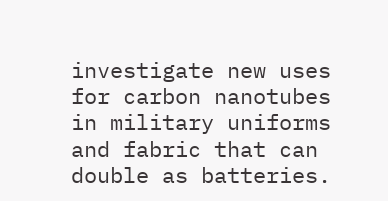investigate new uses for carbon nanotubes in military uniforms and fabric that can double as batteries.